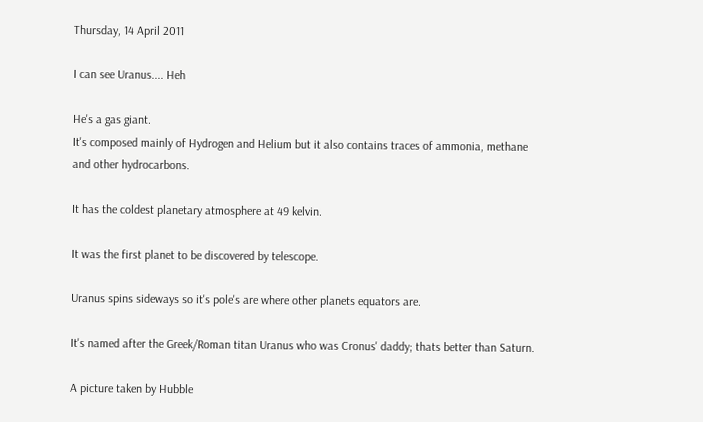Thursday, 14 April 2011

I can see Uranus.... Heh

He's a gas giant.
It's composed mainly of Hydrogen and Helium but it also contains traces of ammonia, methane and other hydrocarbons.

It has the coldest planetary atmosphere at 49 kelvin.

It was the first planet to be discovered by telescope.

Uranus spins sideways so it's pole's are where other planets equators are.

It's named after the Greek/Roman titan Uranus who was Cronus' daddy; thats better than Saturn.

A picture taken by Hubble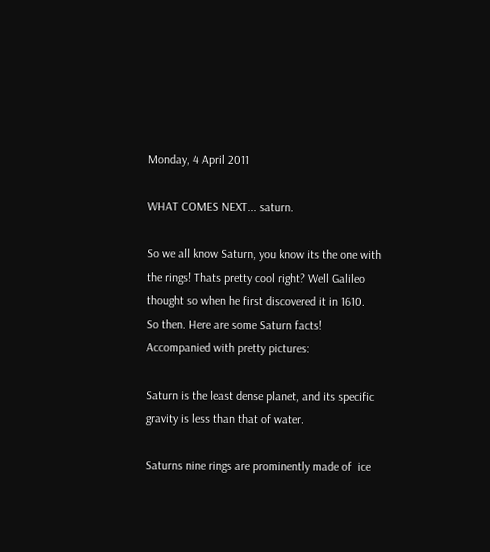Monday, 4 April 2011

WHAT COMES NEXT... saturn.

So we all know Saturn, you know its the one with the rings! Thats pretty cool right? Well Galileo thought so when he first discovered it in 1610.
So then. Here are some Saturn facts! Accompanied with pretty pictures:

Saturn is the least dense planet, and its specific gravity is less than that of water.

Saturns nine rings are prominently made of  ice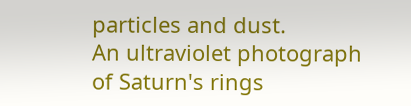particles and dust.
An ultraviolet photograph of Saturn's rings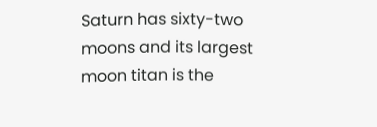Saturn has sixty-two moons and its largest moon titan is the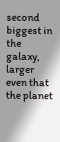second biggest in the galaxy, larger even that the planet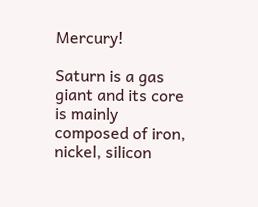Mercury!

Saturn is a gas giant and its core is mainly composed of iron, nickel, silicon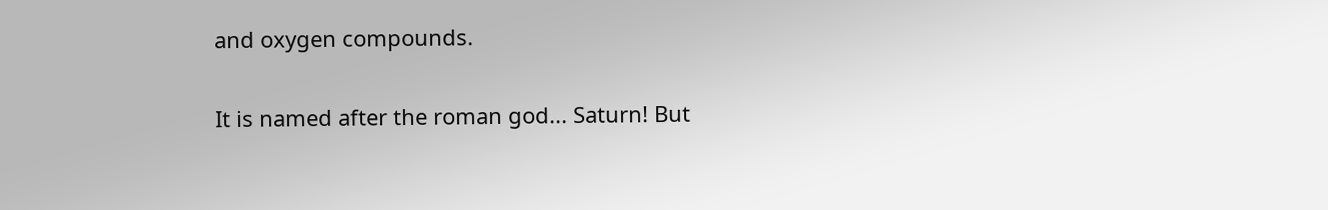and oxygen compounds.

It is named after the roman god... Saturn! But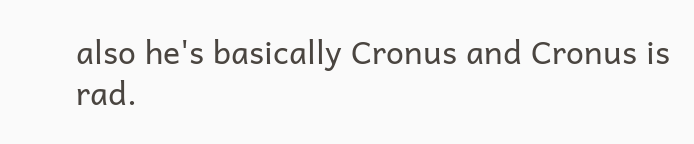also he's basically Cronus and Cronus is rad.